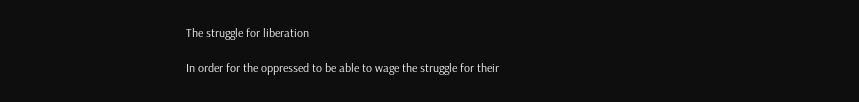The struggle for liberation

In order for the oppressed to be able to wage the struggle for their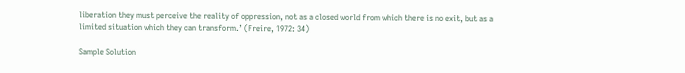liberation they must perceive the reality of oppression, not as a closed world from which there is no exit, but as a limited situation which they can transform.’ (Freire, 1972: 34)

Sample Solution